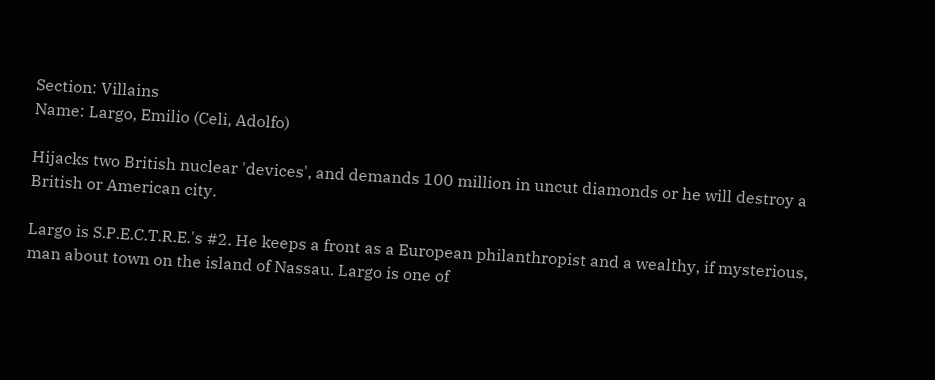Section: Villains
Name: Largo, Emilio (Celi, Adolfo)

Hijacks two British nuclear 'devices', and demands 100 million in uncut diamonds or he will destroy a British or American city.

Largo is S.P.E.C.T.R.E.'s #2. He keeps a front as a European philanthropist and a wealthy, if mysterious, man about town on the island of Nassau. Largo is one of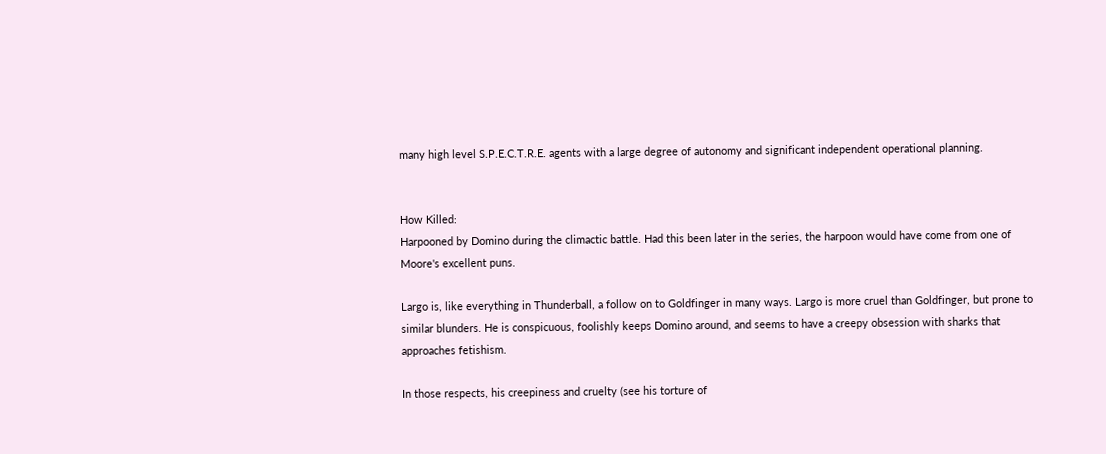many high level S.P.E.C.T.R.E. agents with a large degree of autonomy and significant independent operational planning.


How Killed:
Harpooned by Domino during the climactic battle. Had this been later in the series, the harpoon would have come from one of Moore's excellent puns.

Largo is, like everything in Thunderball, a follow on to Goldfinger in many ways. Largo is more cruel than Goldfinger, but prone to similar blunders. He is conspicuous, foolishly keeps Domino around, and seems to have a creepy obsession with sharks that approaches fetishism.

In those respects, his creepiness and cruelty (see his torture of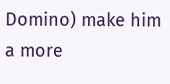Domino) make him a more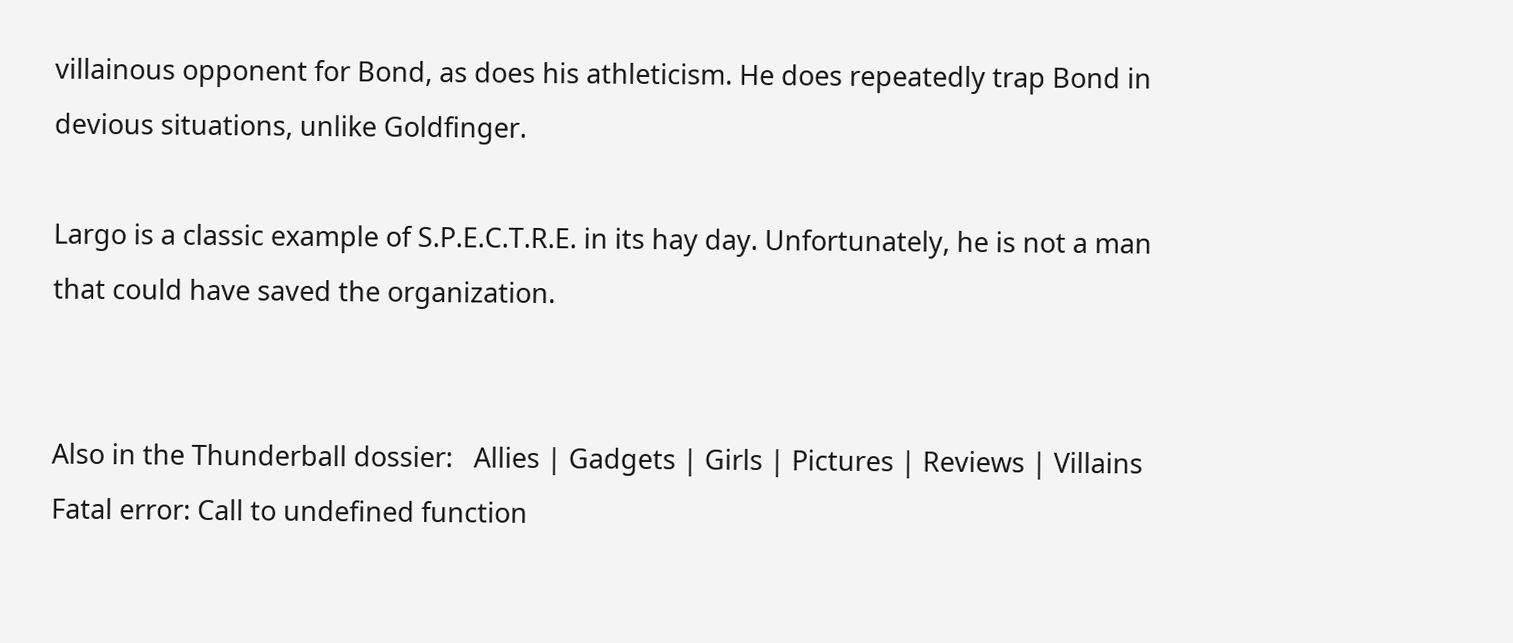villainous opponent for Bond, as does his athleticism. He does repeatedly trap Bond in devious situations, unlike Goldfinger.

Largo is a classic example of S.P.E.C.T.R.E. in its hay day. Unfortunately, he is not a man that could have saved the organization.


Also in the Thunderball dossier:   Allies | Gadgets | Girls | Pictures | Reviews | Villains
Fatal error: Call to undefined function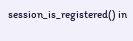session_is_registered() in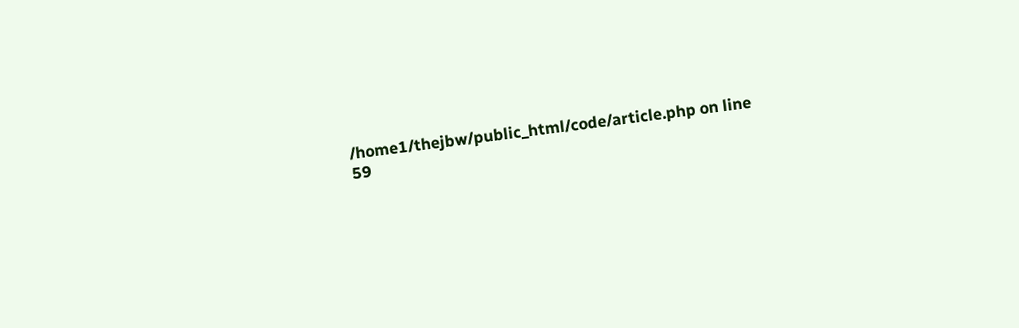/home1/thejbw/public_html/code/article.php on line 59